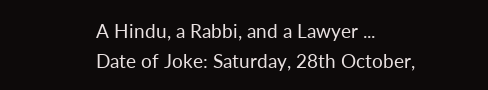A Hindu, a Rabbi, and a Lawyer ...
Date of Joke: Saturday, 28th October,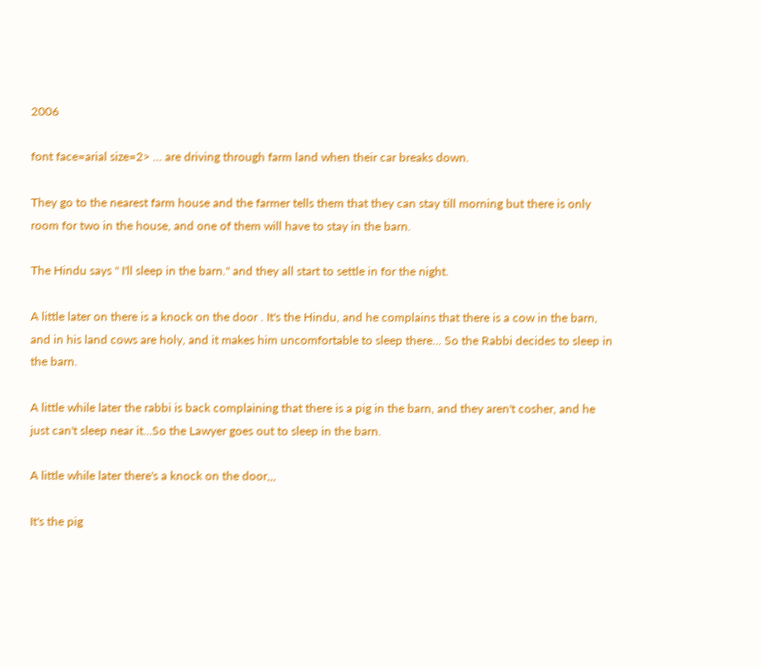2006

font face=arial size=2> ... are driving through farm land when their car breaks down.

They go to the nearest farm house and the farmer tells them that they can stay till morning but there is only room for two in the house, and one of them will have to stay in the barn.

The Hindu says " I'll sleep in the barn." and they all start to settle in for the night.

A little later on there is a knock on the door . It's the Hindu, and he complains that there is a cow in the barn, and in his land cows are holy, and it makes him uncomfortable to sleep there... So the Rabbi decides to sleep in the barn.

A little while later the rabbi is back complaining that there is a pig in the barn, and they aren't cosher, and he just can't sleep near it...So the Lawyer goes out to sleep in the barn.

A little while later there's a knock on the door,,,

It's the pig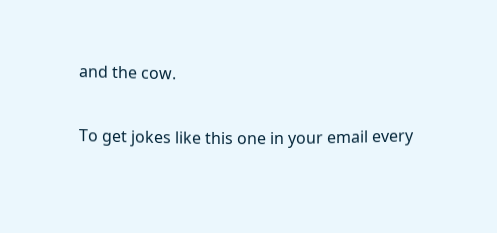and the cow.

To get jokes like this one in your email every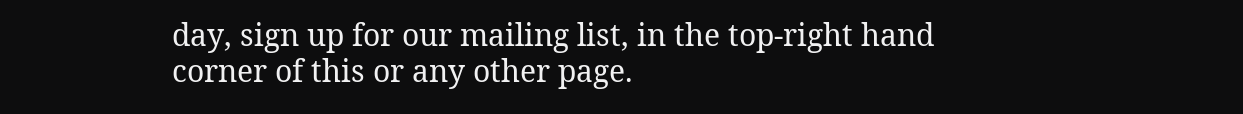day, sign up for our mailing list, in the top-right hand corner of this or any other page.